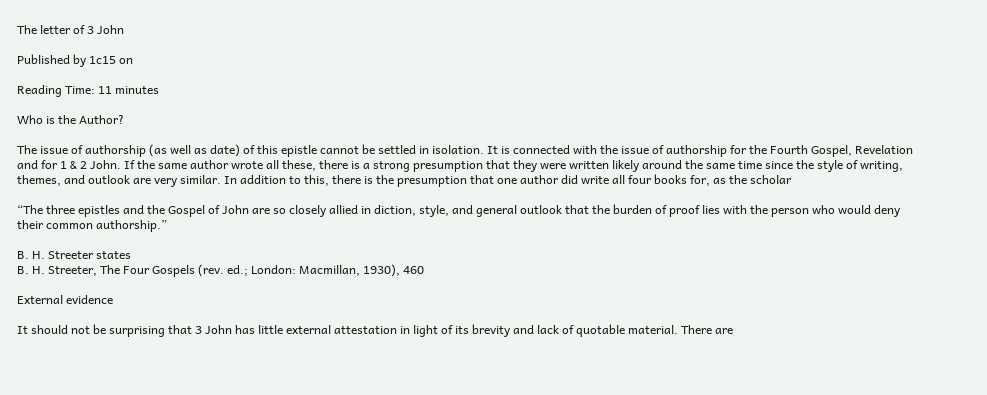The letter of 3 John

Published by 1c15 on

Reading Time: 11 minutes

Who is the Author?

The issue of authorship (as well as date) of this epistle cannot be settled in isolation. It is connected with the issue of authorship for the Fourth Gospel, Revelation and for 1 & 2 John. If the same author wrote all these, there is a strong presumption that they were written likely around the same time since the style of writing, themes, and outlook are very similar. In addition to this, there is the presumption that one author did write all four books for, as the scholar

“The three epistles and the Gospel of John are so closely allied in diction, style, and general outlook that the burden of proof lies with the person who would deny their common authorship.”

B. H. Streeter states
B. H. Streeter, The Four Gospels (rev. ed.; London: Macmillan, 1930), 460

External evidence

It should not be surprising that 3 John has little external attestation in light of its brevity and lack of quotable material. There are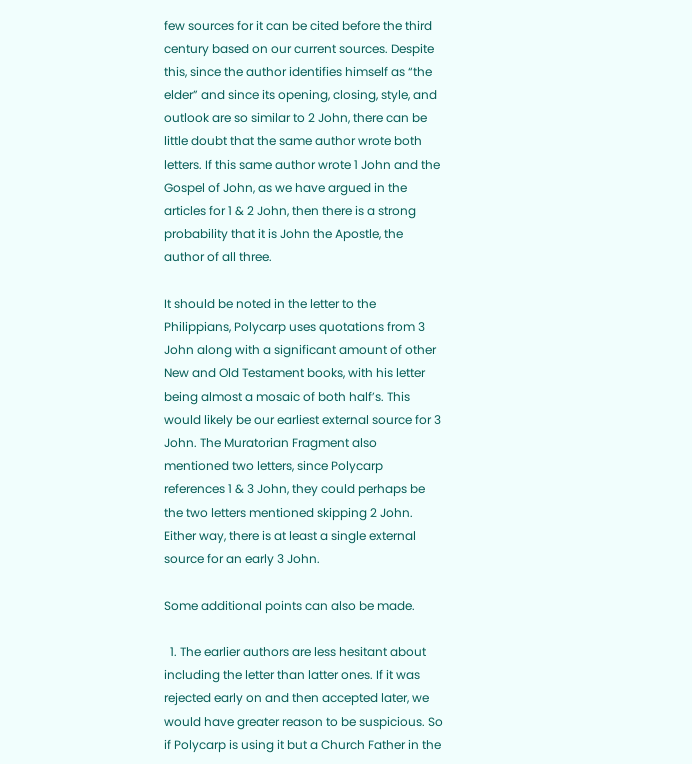few sources for it can be cited before the third century based on our current sources. Despite this, since the author identifies himself as “the elder” and since its opening, closing, style, and outlook are so similar to 2 John, there can be little doubt that the same author wrote both letters. If this same author wrote 1 John and the Gospel of John, as we have argued in the articles for 1 & 2 John, then there is a strong probability that it is John the Apostle, the author of all three.

It should be noted in the letter to the Philippians, Polycarp uses quotations from 3 John along with a significant amount of other New and Old Testament books, with his letter being almost a mosaic of both half’s. This would likely be our earliest external source for 3 John. The Muratorian Fragment also mentioned two letters, since Polycarp references 1 & 3 John, they could perhaps be the two letters mentioned skipping 2 John. Either way, there is at least a single external source for an early 3 John.

Some additional points can also be made.

  1. The earlier authors are less hesitant about including the letter than latter ones. If it was rejected early on and then accepted later, we would have greater reason to be suspicious. So if Polycarp is using it but a Church Father in the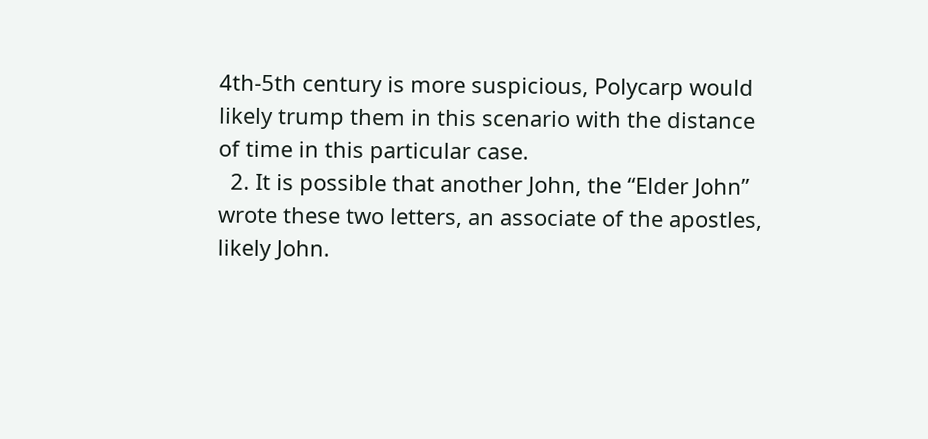4th-5th century is more suspicious, Polycarp would likely trump them in this scenario with the distance of time in this particular case.
  2. It is possible that another John, the “Elder John” wrote these two letters, an associate of the apostles, likely John.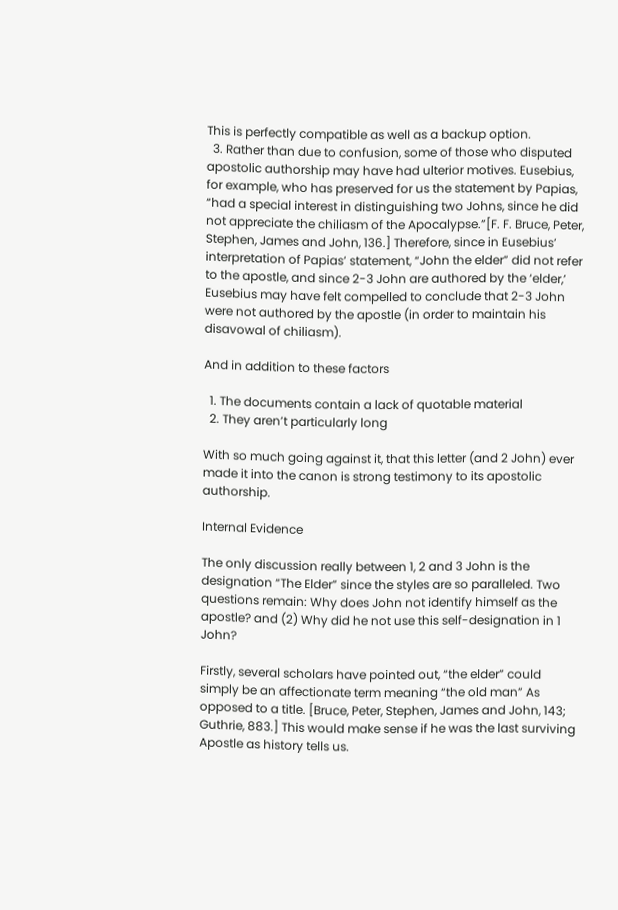This is perfectly compatible as well as a backup option.
  3. Rather than due to confusion, some of those who disputed apostolic authorship may have had ulterior motives. Eusebius, for example, who has preserved for us the statement by Papias, “had a special interest in distinguishing two Johns, since he did not appreciate the chiliasm of the Apocalypse.”[F. F. Bruce, Peter, Stephen, James and John, 136.] Therefore, since in Eusebius’ interpretation of Papias’ statement, “John the elder” did not refer to the apostle, and since 2-3 John are authored by the ‘elder,’ Eusebius may have felt compelled to conclude that 2-3 John were not authored by the apostle (in order to maintain his disavowal of chiliasm).

And in addition to these factors

  1. The documents contain a lack of quotable material
  2. They aren’t particularly long

With so much going against it, that this letter (and 2 John) ever made it into the canon is strong testimony to its apostolic authorship.

Internal Evidence

The only discussion really between 1, 2 and 3 John is the designation “The Elder” since the styles are so paralleled. Two questions remain: Why does John not identify himself as the apostle? and (2) Why did he not use this self-designation in 1 John?

Firstly, several scholars have pointed out, “the elder” could simply be an affectionate term meaning “the old man” As opposed to a title. [Bruce, Peter, Stephen, James and John, 143; Guthrie, 883.] This would make sense if he was the last surviving Apostle as history tells us.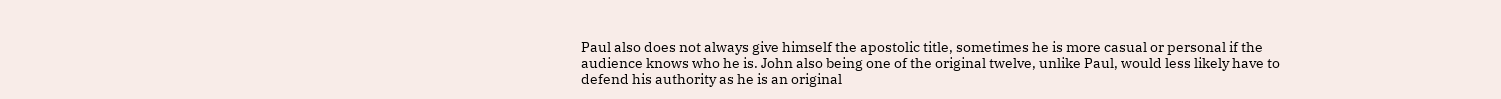Paul also does not always give himself the apostolic title, sometimes he is more casual or personal if the audience knows who he is. John also being one of the original twelve, unlike Paul, would less likely have to defend his authority as he is an original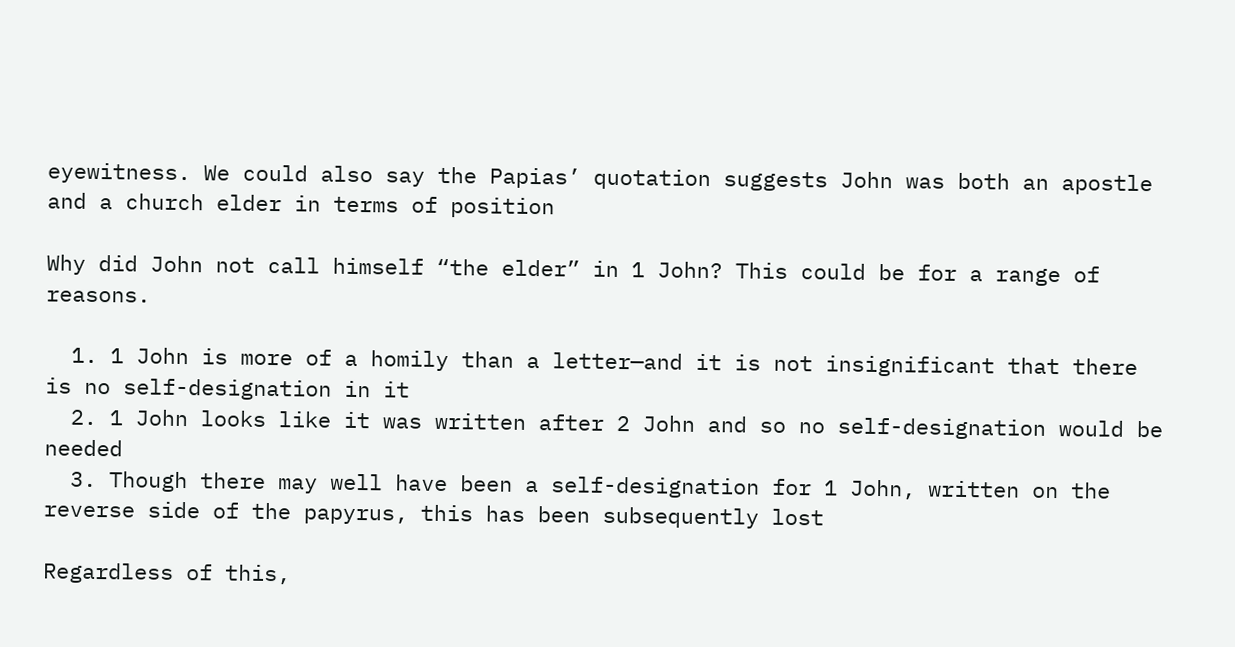eyewitness. We could also say the Papias’ quotation suggests John was both an apostle and a church elder in terms of position

Why did John not call himself “the elder” in 1 John? This could be for a range of reasons.

  1. 1 John is more of a homily than a letter—and it is not insignificant that there is no self-designation in it
  2. 1 John looks like it was written after 2 John and so no self-designation would be needed
  3. Though there may well have been a self-designation for 1 John, written on the reverse side of the papyrus, this has been subsequently lost

Regardless of this,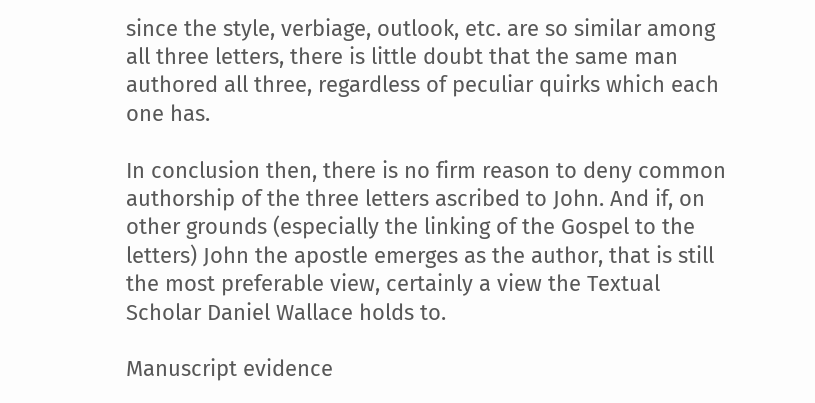since the style, verbiage, outlook, etc. are so similar among all three letters, there is little doubt that the same man authored all three, regardless of peculiar quirks which each one has.

In conclusion then, there is no firm reason to deny common authorship of the three letters ascribed to John. And if, on other grounds (especially the linking of the Gospel to the letters) John the apostle emerges as the author, that is still the most preferable view, certainly a view the Textual Scholar Daniel Wallace holds to.

Manuscript evidence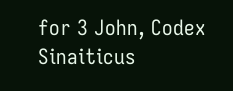for 3 John, Codex Sinaiticus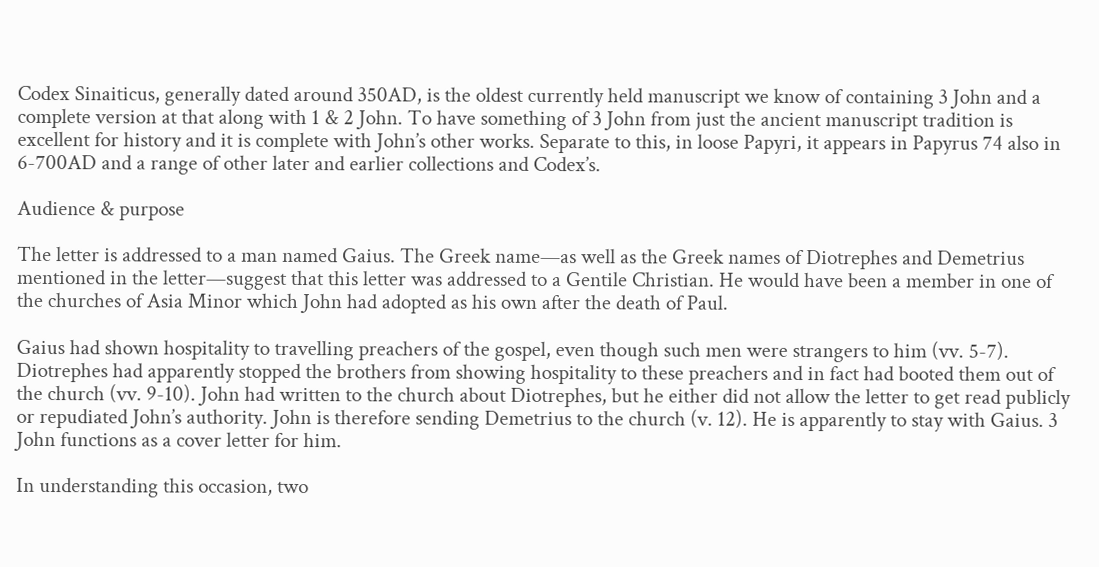Codex Sinaiticus, generally dated around 350AD, is the oldest currently held manuscript we know of containing 3 John and a complete version at that along with 1 & 2 John. To have something of 3 John from just the ancient manuscript tradition is excellent for history and it is complete with John’s other works. Separate to this, in loose Papyri, it appears in Papyrus 74 also in 6-700AD and a range of other later and earlier collections and Codex’s.

Audience & purpose

The letter is addressed to a man named Gaius. The Greek name—as well as the Greek names of Diotrephes and Demetrius mentioned in the letter—suggest that this letter was addressed to a Gentile Christian. He would have been a member in one of the churches of Asia Minor which John had adopted as his own after the death of Paul.

Gaius had shown hospitality to travelling preachers of the gospel, even though such men were strangers to him (vv. 5-7). Diotrephes had apparently stopped the brothers from showing hospitality to these preachers and in fact had booted them out of the church (vv. 9-10). John had written to the church about Diotrephes, but he either did not allow the letter to get read publicly or repudiated John’s authority. John is therefore sending Demetrius to the church (v. 12). He is apparently to stay with Gaius. 3 John functions as a cover letter for him.

In understanding this occasion, two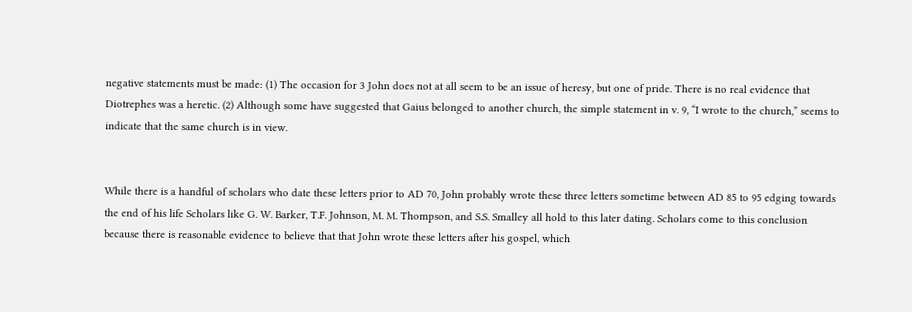negative statements must be made: (1) The occasion for 3 John does not at all seem to be an issue of heresy, but one of pride. There is no real evidence that Diotrephes was a heretic. (2) Although some have suggested that Gaius belonged to another church, the simple statement in v. 9, “I wrote to the church,” seems to indicate that the same church is in view.


While there is a handful of scholars who date these letters prior to AD 70, John probably wrote these three letters sometime between AD 85 to 95 edging towards the end of his life Scholars like G. W. Barker, T.F. Johnson, M. M. Thompson, and S.S. Smalley all hold to this later dating. Scholars come to this conclusion because there is reasonable evidence to believe that that John wrote these letters after his gospel, which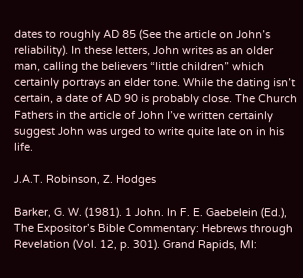dates to roughly AD 85 (See the article on John’s reliability). In these letters, John writes as an older man, calling the believers “little children” which certainly portrays an elder tone. While the dating isn’t certain, a date of AD 90 is probably close. The Church Fathers in the article of John I’ve written certainly suggest John was urged to write quite late on in his life.

J.A.T. Robinson, Z. Hodges

Barker, G. W. (1981). 1 John. In F. E. Gaebelein (Ed.), The Expositor’s Bible Commentary: Hebrews through Revelation (Vol. 12, p. 301). Grand Rapids, MI: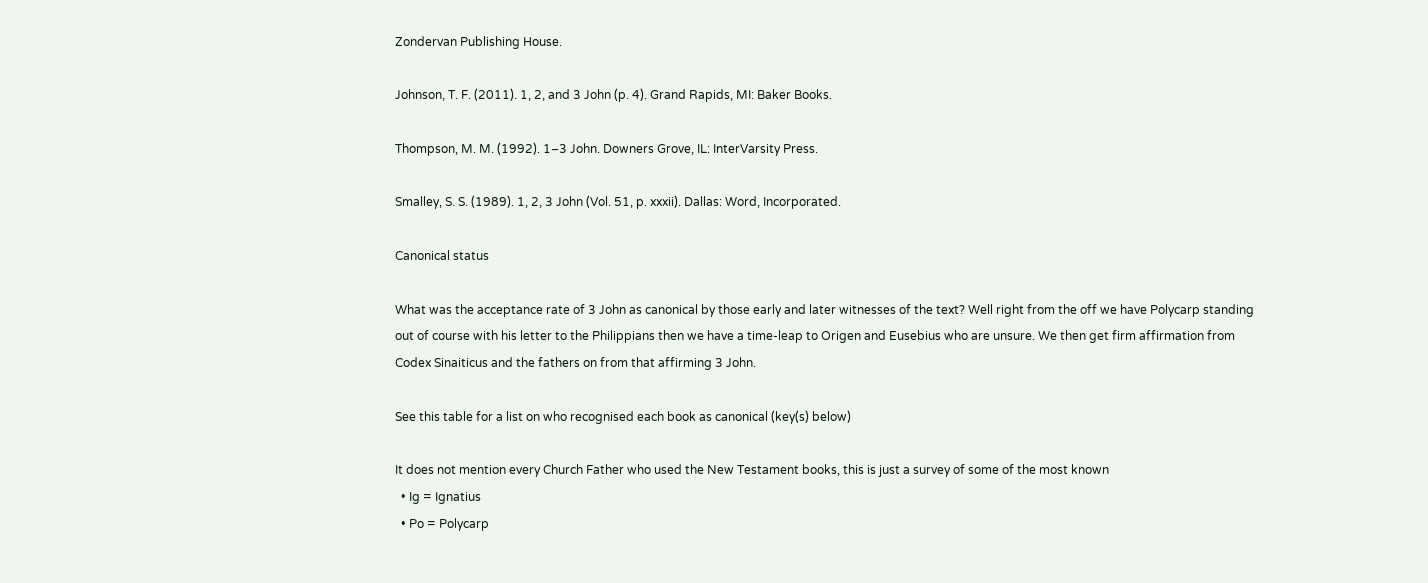Zondervan Publishing House.

Johnson, T. F. (2011). 1, 2, and 3 John (p. 4). Grand Rapids, MI: Baker Books.

Thompson, M. M. (1992). 1–3 John. Downers Grove, IL: InterVarsity Press.

Smalley, S. S. (1989). 1, 2, 3 John (Vol. 51, p. xxxii). Dallas: Word, Incorporated.

Canonical status

What was the acceptance rate of 3 John as canonical by those early and later witnesses of the text? Well right from the off we have Polycarp standing out of course with his letter to the Philippians then we have a time-leap to Origen and Eusebius who are unsure. We then get firm affirmation from Codex Sinaiticus and the fathers on from that affirming 3 John.

See this table for a list on who recognised each book as canonical (key(s) below)

It does not mention every Church Father who used the New Testament books, this is just a survey of some of the most known
  • Ig = Ignatius
  • Po = Polycarp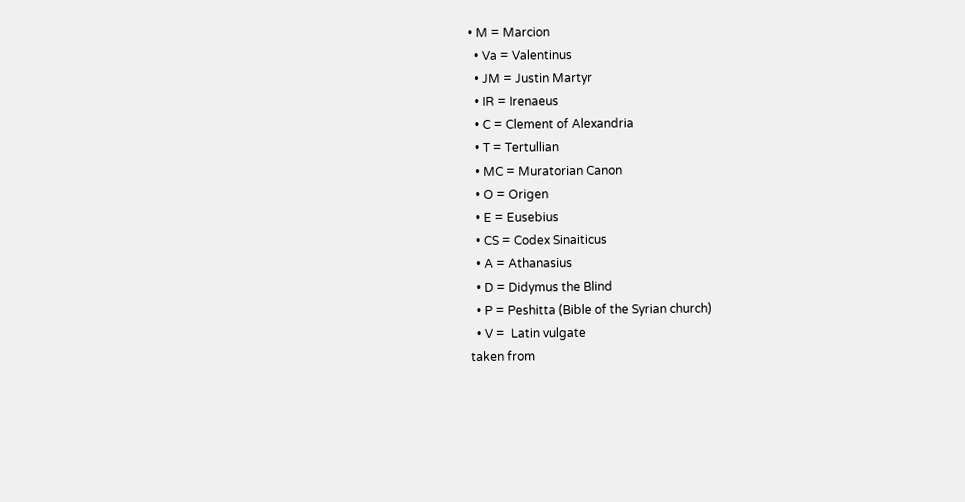• M = Marcion
  • Va = Valentinus
  • JM = Justin Martyr
  • IR = Irenaeus
  • C = Clement of Alexandria
  • T = Tertullian
  • MC = Muratorian Canon
  • O = Origen
  • E = Eusebius
  • CS = Codex Sinaiticus
  • A = Athanasius
  • D = Didymus the Blind
  • P = Peshitta (Bible of the Syrian church)
  • V =  Latin vulgate
taken from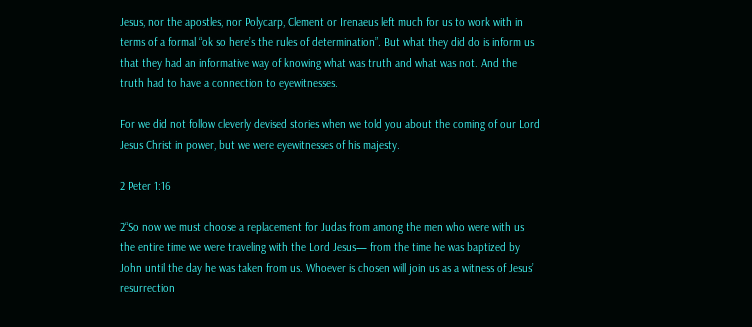Jesus, nor the apostles, nor Polycarp, Clement or Irenaeus left much for us to work with in terms of a formal “ok so here’s the rules of determination”. But what they did do is inform us that they had an informative way of knowing what was truth and what was not. And the truth had to have a connection to eyewitnesses.

For we did not follow cleverly devised stories when we told you about the coming of our Lord Jesus Christ in power, but we were eyewitnesses of his majesty.

2 Peter 1:16

2“So now we must choose a replacement for Judas from among the men who were with us the entire time we were traveling with the Lord Jesus— from the time he was baptized by John until the day he was taken from us. Whoever is chosen will join us as a witness of Jesus’ resurrection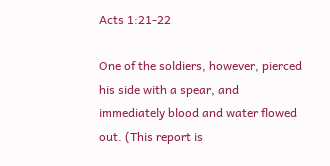Acts 1:21-22

One of the soldiers, however, pierced his side with a spear, and immediately blood and water flowed out. (This report is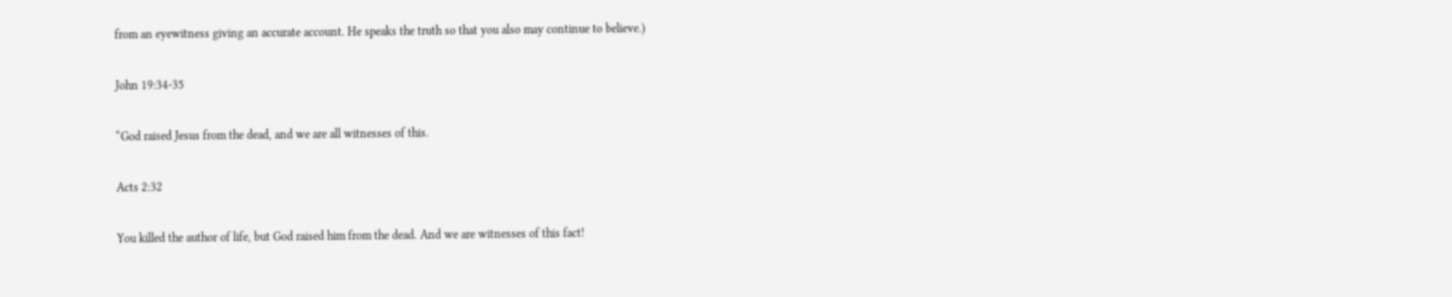from an eyewitness giving an accurate account. He speaks the truth so that you also may continue to believe.)

John 19:34-35

“God raised Jesus from the dead, and we are all witnesses of this.

Acts 2:32

You killed the author of life, but God raised him from the dead. And we are witnesses of this fact!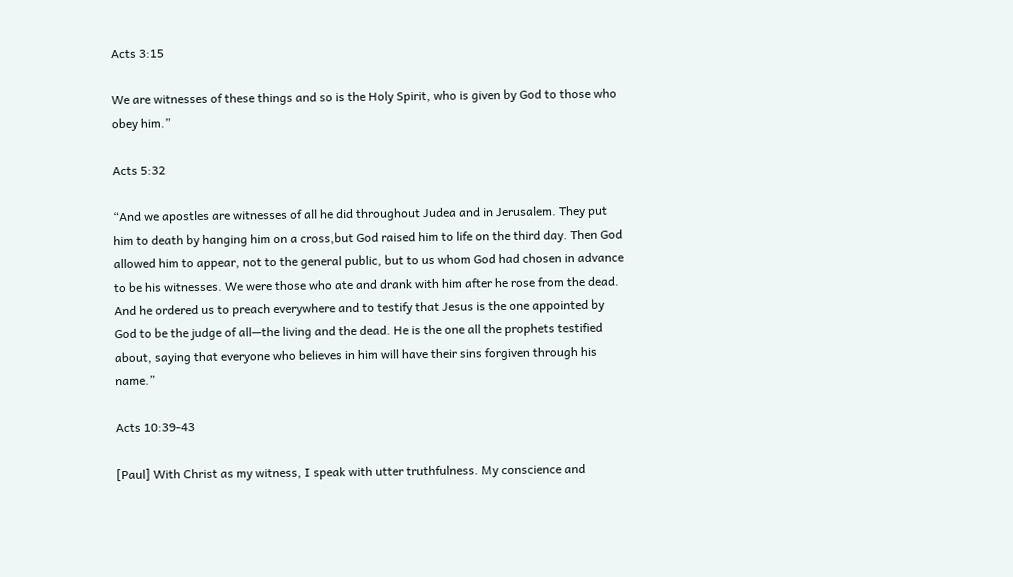Acts 3:15

We are witnesses of these things and so is the Holy Spirit, who is given by God to those who obey him.”

Acts 5:32

“And we apostles are witnesses of all he did throughout Judea and in Jerusalem. They put him to death by hanging him on a cross,but God raised him to life on the third day. Then God allowed him to appear, not to the general public, but to us whom God had chosen in advance to be his witnesses. We were those who ate and drank with him after he rose from the dead. And he ordered us to preach everywhere and to testify that Jesus is the one appointed by God to be the judge of all—the living and the dead. He is the one all the prophets testified about, saying that everyone who believes in him will have their sins forgiven through his name.”

Acts 10:39-43

[Paul] With Christ as my witness, I speak with utter truthfulness. My conscience and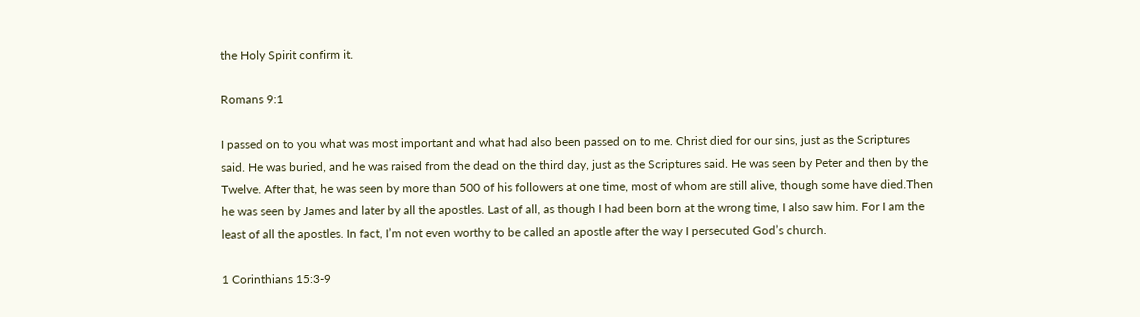the Holy Spirit confirm it.

Romans 9:1

I passed on to you what was most important and what had also been passed on to me. Christ died for our sins, just as the Scriptures said. He was buried, and he was raised from the dead on the third day, just as the Scriptures said. He was seen by Peter and then by the Twelve. After that, he was seen by more than 500 of his followers at one time, most of whom are still alive, though some have died.Then he was seen by James and later by all the apostles. Last of all, as though I had been born at the wrong time, I also saw him. For I am the least of all the apostles. In fact, I’m not even worthy to be called an apostle after the way I persecuted God’s church.

1 Corinthians 15:3-9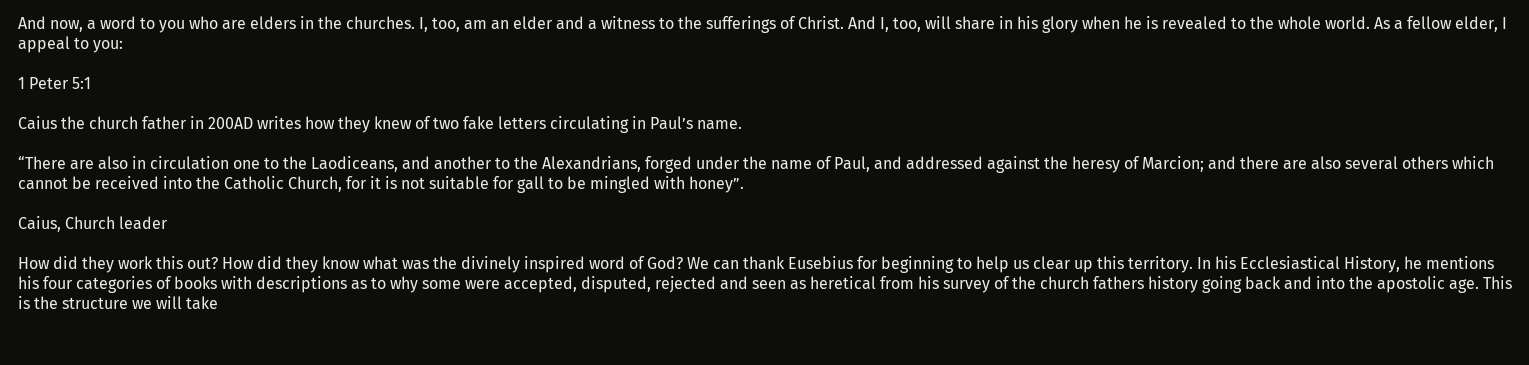And now, a word to you who are elders in the churches. I, too, am an elder and a witness to the sufferings of Christ. And I, too, will share in his glory when he is revealed to the whole world. As a fellow elder, I appeal to you:

1 Peter 5:1

Caius the church father in 200AD writes how they knew of two fake letters circulating in Paul’s name.

“There are also in circulation one to the Laodiceans, and another to the Alexandrians, forged under the name of Paul, and addressed against the heresy of Marcion; and there are also several others which cannot be received into the Catholic Church, for it is not suitable for gall to be mingled with honey”.

Caius, Church leader

How did they work this out? How did they know what was the divinely inspired word of God? We can thank Eusebius for beginning to help us clear up this territory. In his Ecclesiastical History, he mentions his four categories of books with descriptions as to why some were accepted, disputed, rejected and seen as heretical from his survey of the church fathers history going back and into the apostolic age. This is the structure we will take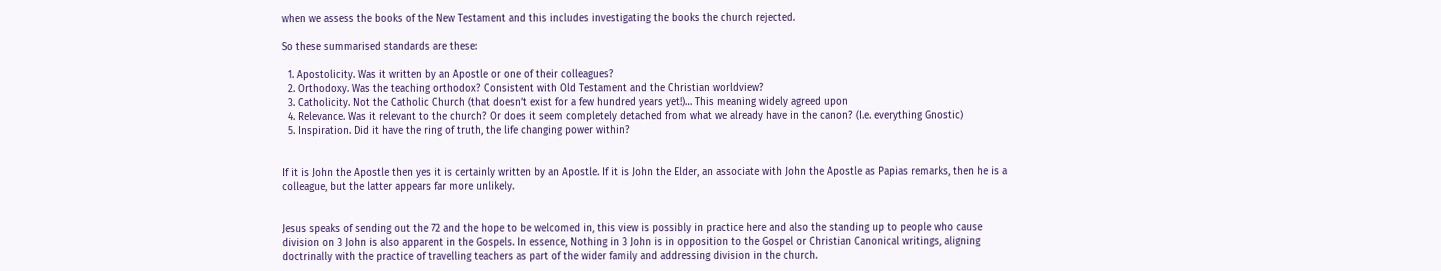when we assess the books of the New Testament and this includes investigating the books the church rejected.

So these summarised standards are these:

  1. Apostolicity. Was it written by an Apostle or one of their colleagues?
  2. Orthodoxy. Was the teaching orthodox? Consistent with Old Testament and the Christian worldview?
  3. Catholicity. Not the Catholic Church (that doesn’t exist for a few hundred years yet!)… This meaning widely agreed upon
  4. Relevance. Was it relevant to the church? Or does it seem completely detached from what we already have in the canon? (I.e. everything Gnostic)
  5. Inspiration. Did it have the ring of truth, the life changing power within?


If it is John the Apostle then yes it is certainly written by an Apostle. If it is John the Elder, an associate with John the Apostle as Papias remarks, then he is a colleague, but the latter appears far more unlikely.


Jesus speaks of sending out the 72 and the hope to be welcomed in, this view is possibly in practice here and also the standing up to people who cause division on 3 John is also apparent in the Gospels. In essence, Nothing in 3 John is in opposition to the Gospel or Christian Canonical writings, aligning doctrinally with the practice of travelling teachers as part of the wider family and addressing division in the church.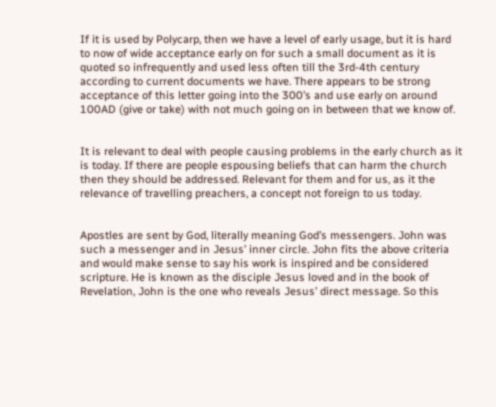If it is used by Polycarp, then we have a level of early usage, but it is hard to now of wide acceptance early on for such a small document as it is quoted so infrequently and used less often till the 3rd-4th century according to current documents we have. There appears to be strong acceptance of this letter going into the 300’s and use early on around 100AD (give or take) with not much going on in between that we know of.


It is relevant to deal with people causing problems in the early church as it is today. If there are people espousing beliefs that can harm the church then they should be addressed. Relevant for them and for us, as it the relevance of travelling preachers, a concept not foreign to us today.


Apostles are sent by God, literally meaning God’s messengers. John was such a messenger and in Jesus’ inner circle. John fits the above criteria and would make sense to say his work is inspired and be considered scripture. He is known as the disciple Jesus loved and in the book of Revelation, John is the one who reveals Jesus’ direct message. So this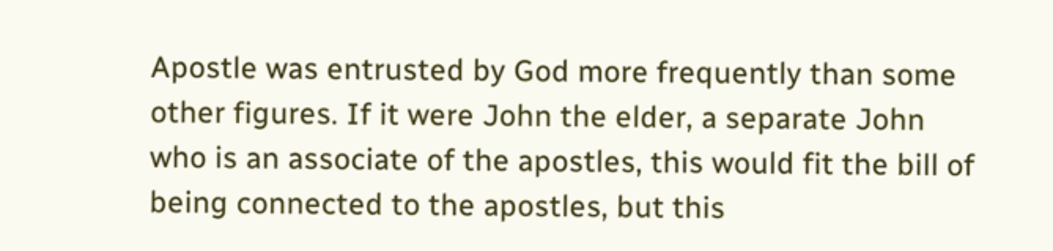Apostle was entrusted by God more frequently than some other figures. If it were John the elder, a separate John who is an associate of the apostles, this would fit the bill of being connected to the apostles, but this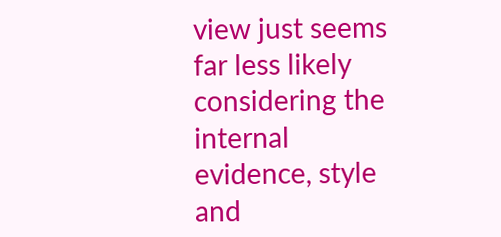view just seems far less likely considering the internal evidence, style and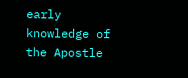early knowledge of the Apostle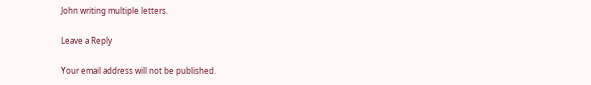John writing multiple letters.

Leave a Reply

Your email address will not be published.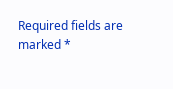Required fields are marked *